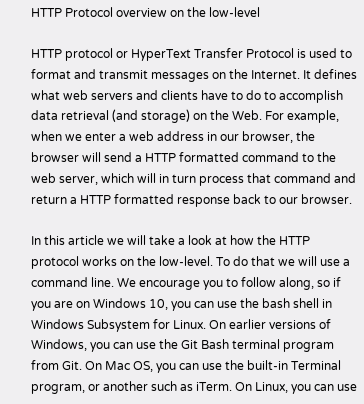HTTP Protocol overview on the low-level

HTTP protocol or HyperText Transfer Protocol is used to format and transmit messages on the Internet. It defines what web servers and clients have to do to accomplish data retrieval (and storage) on the Web. For example, when we enter a web address in our browser, the browser will send a HTTP formatted command to the web server, which will in turn process that command and return a HTTP formatted response back to our browser.

In this article we will take a look at how the HTTP protocol works on the low-level. To do that we will use a command line. We encourage you to follow along, so if you are on Windows 10, you can use the bash shell in Windows Subsystem for Linux. On earlier versions of Windows, you can use the Git Bash terminal program from Git. On Mac OS, you can use the built-in Terminal program, or another such as iTerm. On Linux, you can use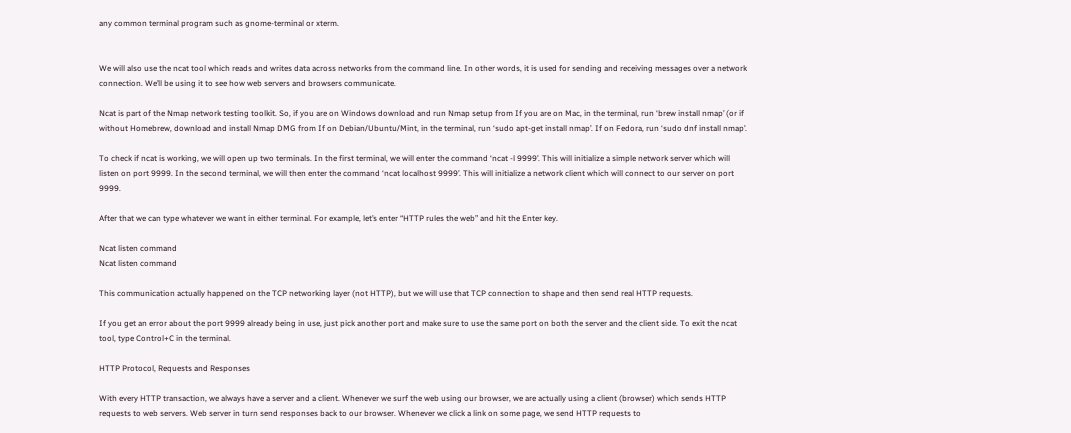any common terminal program such as gnome-terminal or xterm.


We will also use the ncat tool which reads and writes data across networks from the command line. In other words, it is used for sending and receiving messages over a network connection. We’ll be using it to see how web servers and browsers communicate.

Ncat is part of the Nmap network testing toolkit. So, if you are on Windows download and run Nmap setup from If you are on Mac, in the terminal, run ‘brew install nmap’ (or if  without Homebrew, download and install Nmap DMG from If on Debian/Ubuntu/Mint, in the terminal, run ‘sudo apt-get install nmap’. If on Fedora, run ‘sudo dnf install nmap’.

To check if ncat is working, we will open up two terminals. In the first terminal, we will enter the command ‘ncat -l 9999’. This will initialize a simple network server which will listen on port 9999. In the second terminal, we will then enter the command ‘ncat localhost 9999’. This will initialize a network client which will connect to our server on port 9999.

After that we can type whatever we want in either terminal. For example, let’s enter “HTTP rules the web” and hit the Enter key.

Ncat listen command
Ncat listen command

This communication actually happened on the TCP networking layer (not HTTP), but we will use that TCP connection to shape and then send real HTTP requests.

If you get an error about the port 9999 already being in use, just pick another port and make sure to use the same port on both the server and the client side. To exit the ncat tool, type Control+C in the terminal.

HTTP Protocol, Requests and Responses

With every HTTP transaction, we always have a server and a client. Whenever we surf the web using our browser, we are actually using a client (browser) which sends HTTP requests to web servers. Web server in turn send responses back to our browser. Whenever we click a link on some page, we send HTTP requests to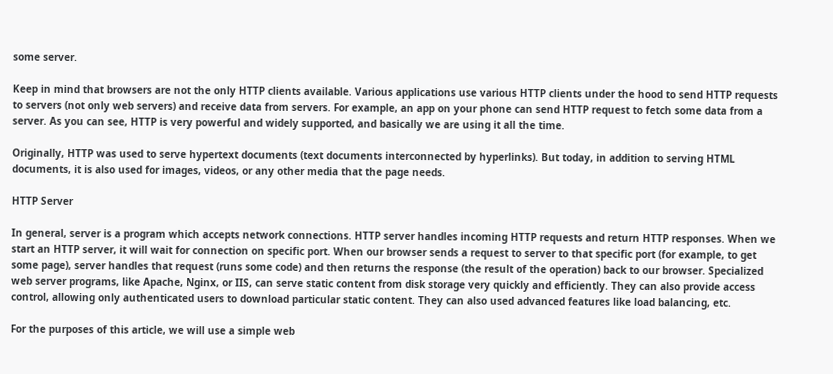some server.

Keep in mind that browsers are not the only HTTP clients available. Various applications use various HTTP clients under the hood to send HTTP requests to servers (not only web servers) and receive data from servers. For example, an app on your phone can send HTTP request to fetch some data from a server. As you can see, HTTP is very powerful and widely supported, and basically we are using it all the time.

Originally, HTTP was used to serve hypertext documents (text documents interconnected by hyperlinks). But today, in addition to serving HTML documents, it is also used for images, videos, or any other media that the page needs.

HTTP Server

In general, server is a program which accepts network connections. HTTP server handles incoming HTTP requests and return HTTP responses. When we start an HTTP server, it will wait for connection on specific port. When our browser sends a request to server to that specific port (for example, to get some page), server handles that request (runs some code) and then returns the response (the result of the operation) back to our browser. Specialized web server programs, like Apache, Nginx, or IIS, can serve static content from disk storage very quickly and efficiently. They can also provide access control, allowing only authenticated users to download particular static content. They can also used advanced features like load balancing, etc.

For the purposes of this article, we will use a simple web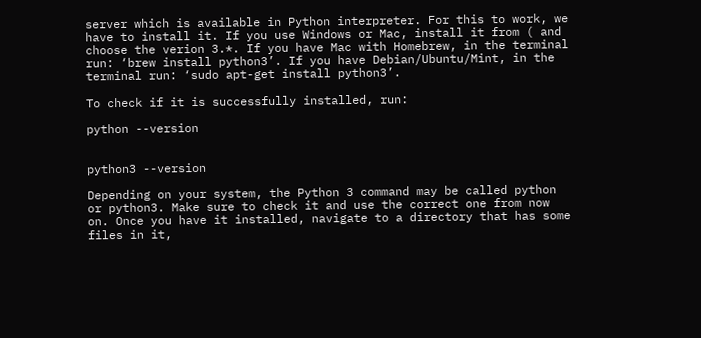server which is available in Python interpreter. For this to work, we have to install it. If you use Windows or Mac, install it from ( and choose the verion 3.*. If you have Mac with Homebrew, in the terminal run: ‘brew install python3’. If you have Debian/Ubuntu/Mint, in the terminal run: ‘sudo apt-get install python3’.

To check if it is successfully installed, run:

python --version


python3 --version

Depending on your system, the Python 3 command may be called python or python3. Make sure to check it and use the correct one from now on. Once you have it installed, navigate to a directory that has some files in it,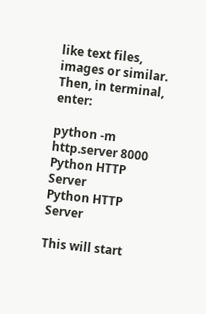like text files, images or similar. Then, in terminal, enter:

python -m http.server 8000
Python HTTP Server
Python HTTP Server

This will start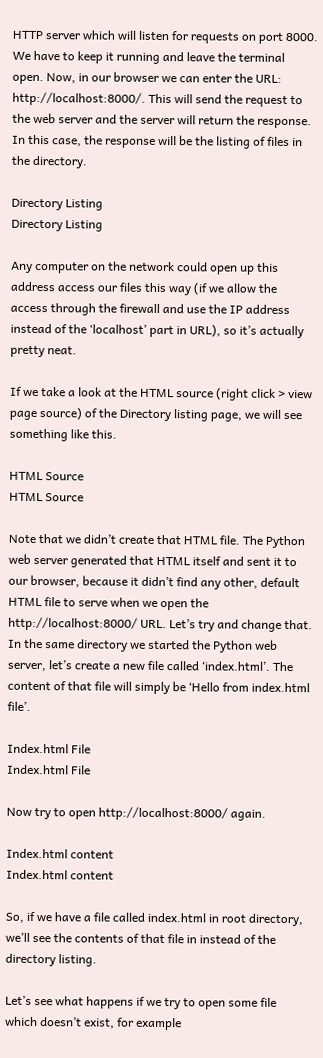HTTP server which will listen for requests on port 8000. We have to keep it running and leave the terminal open. Now, in our browser we can enter the URL: http://localhost:8000/. This will send the request to the web server and the server will return the response. In this case, the response will be the listing of files in the directory.

Directory Listing
Directory Listing

Any computer on the network could open up this address access our files this way (if we allow the access through the firewall and use the IP address instead of the ‘localhost’ part in URL), so it’s actually pretty neat.

If we take a look at the HTML source (right click > view page source) of the Directory listing page, we will see something like this.

HTML Source
HTML Source

Note that we didn’t create that HTML file. The Python web server generated that HTML itself and sent it to our browser, because it didn’t find any other, default HTML file to serve when we open the http://localhost:8000/ URL. Let’s try and change that. In the same directory we started the Python web server, let’s create a new file called ‘index.html’. The content of that file will simply be ‘Hello from index.html file’.

Index.html File
Index.html File

Now try to open http://localhost:8000/ again.

Index.html content
Index.html content

So, if we have a file called index.html in root directory, we’ll see the contents of that file in instead of the directory listing.

Let’s see what happens if we try to open some file which doesn’t exist, for example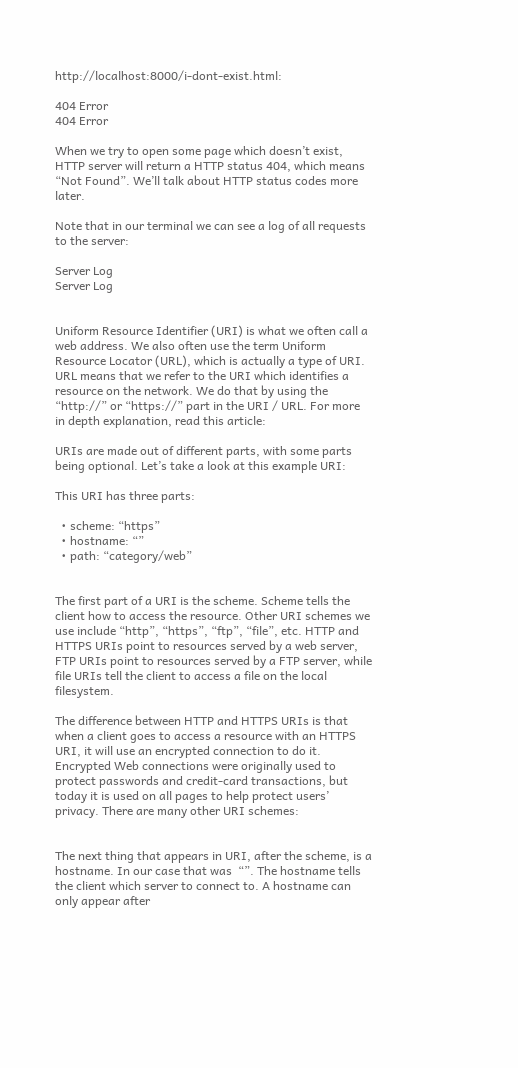http://localhost:8000/i-dont-exist.html:

404 Error
404 Error

When we try to open some page which doesn’t exist, HTTP server will return a HTTP status 404, which means “Not Found”. We’ll talk about HTTP status codes more later.

Note that in our terminal we can see a log of all requests to the server:

Server Log
Server Log


Uniform Resource Identifier (URI) is what we often call a web address. We also often use the term Uniform Resource Locator (URL), which is actually a type of URI. URL means that we refer to the URI which identifies a resource on the network. We do that by using the “http://” or “https://” part in the URI / URL. For more in depth explanation, read this article:

URIs are made out of different parts, with some parts being optional. Let’s take a look at this example URI:

This URI has three parts:

  • scheme: “https”
  • hostname: “”
  • path: “category/web”


The first part of a URI is the scheme. Scheme tells the client how to access the resource. Other URI schemes we use include “http”, “https”, “ftp”, “file”, etc. HTTP and HTTPS URIs point to resources served by a web server, FTP URIs point to resources served by a FTP server, while file URIs tell the client to access a file on the local filesystem.

The difference between HTTP and HTTPS URIs is that when a client goes to access a resource with an HTTPS URI, it will use an encrypted connection to do it. Encrypted Web connections were originally used to protect passwords and credit-card transactions, but today it is used on all pages to help protect users’ privacy. There are many other URI schemes:


The next thing that appears in URI, after the scheme, is a hostname. In our case that was  “”. The hostname tells the client which server to connect to. A hostname can only appear after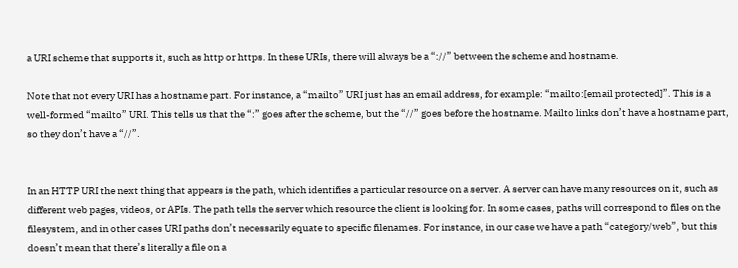a URI scheme that supports it, such as http or https. In these URIs, there will always be a “://” between the scheme and hostname.

Note that not every URI has a hostname part. For instance, a “mailto” URI just has an email address, for example: “mailto:[email protected]”. This is a well-formed “mailto” URI. This tells us that the “:” goes after the scheme, but the “//” goes before the hostname. Mailto links don’t have a hostname part, so they don’t have a “//”.


In an HTTP URI the next thing that appears is the path, which identifies a particular resource on a server. A server can have many resources on it, such as different web pages, videos, or APIs. The path tells the server which resource the client is looking for. In some cases, paths will correspond to files on the filesystem, and in other cases URI paths don’t necessarily equate to specific filenames. For instance, in our case we have a path “category/web”, but this doesn’t mean that there’s literally a file on a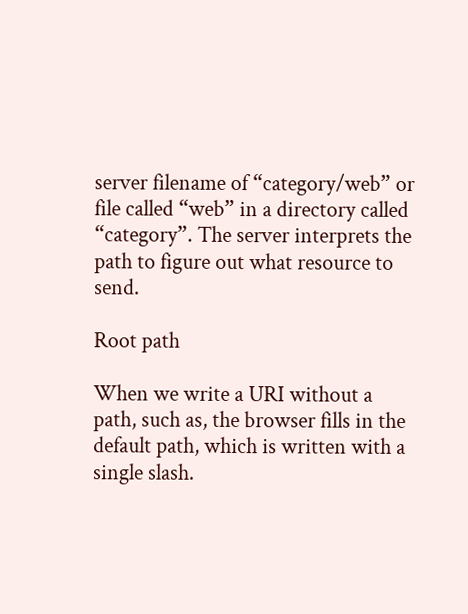server filename of “category/web” or file called “web” in a directory called “category”. The server interprets the path to figure out what resource to send.

Root path

When we write a URI without a path, such as, the browser fills in the default path, which is written with a single slash.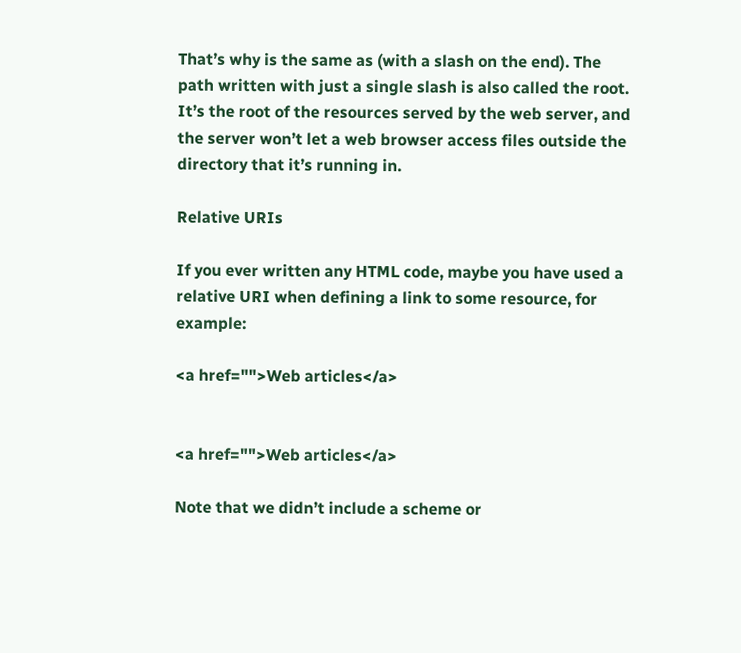That’s why is the same as (with a slash on the end). The path written with just a single slash is also called the root. It’s the root of the resources served by the web server, and the server won’t let a web browser access files outside the directory that it’s running in.

Relative URIs

If you ever written any HTML code, maybe you have used a relative URI when defining a link to some resource, for example:

<a href="">Web articles</a>


<a href="">Web articles</a>

Note that we didn’t include a scheme or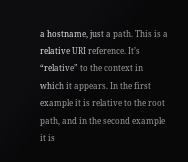a hostname, just a path. This is a relative URI reference. It’s “relative” to the context in which it appears. In the first example it is relative to the root path, and in the second example it is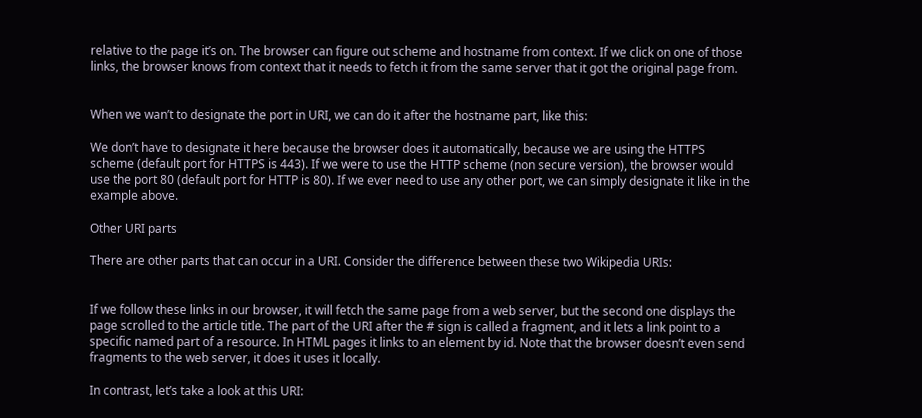relative to the page it’s on. The browser can figure out scheme and hostname from context. If we click on one of those links, the browser knows from context that it needs to fetch it from the same server that it got the original page from.


When we wan’t to designate the port in URI, we can do it after the hostname part, like this:

We don’t have to designate it here because the browser does it automatically, because we are using the HTTPS scheme (default port for HTTPS is 443). If we were to use the HTTP scheme (non secure version), the browser would use the port 80 (default port for HTTP is 80). If we ever need to use any other port, we can simply designate it like in the example above.

Other URI parts

There are other parts that can occur in a URI. Consider the difference between these two Wikipedia URIs:


If we follow these links in our browser, it will fetch the same page from a web server, but the second one displays the page scrolled to the article title. The part of the URI after the # sign is called a fragment, and it lets a link point to a specific named part of a resource. In HTML pages it links to an element by id. Note that the browser doesn’t even send fragments to the web server, it does it uses it locally.

In contrast, let’s take a look at this URI: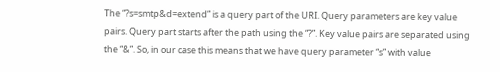The “?s=smtp&d=extend” is a query part of the URI. Query parameters are key value pairs. Query part starts after the path using the “?”. Key value pairs are separated using the “&”. So, in our case this means that we have query parameter “s” with value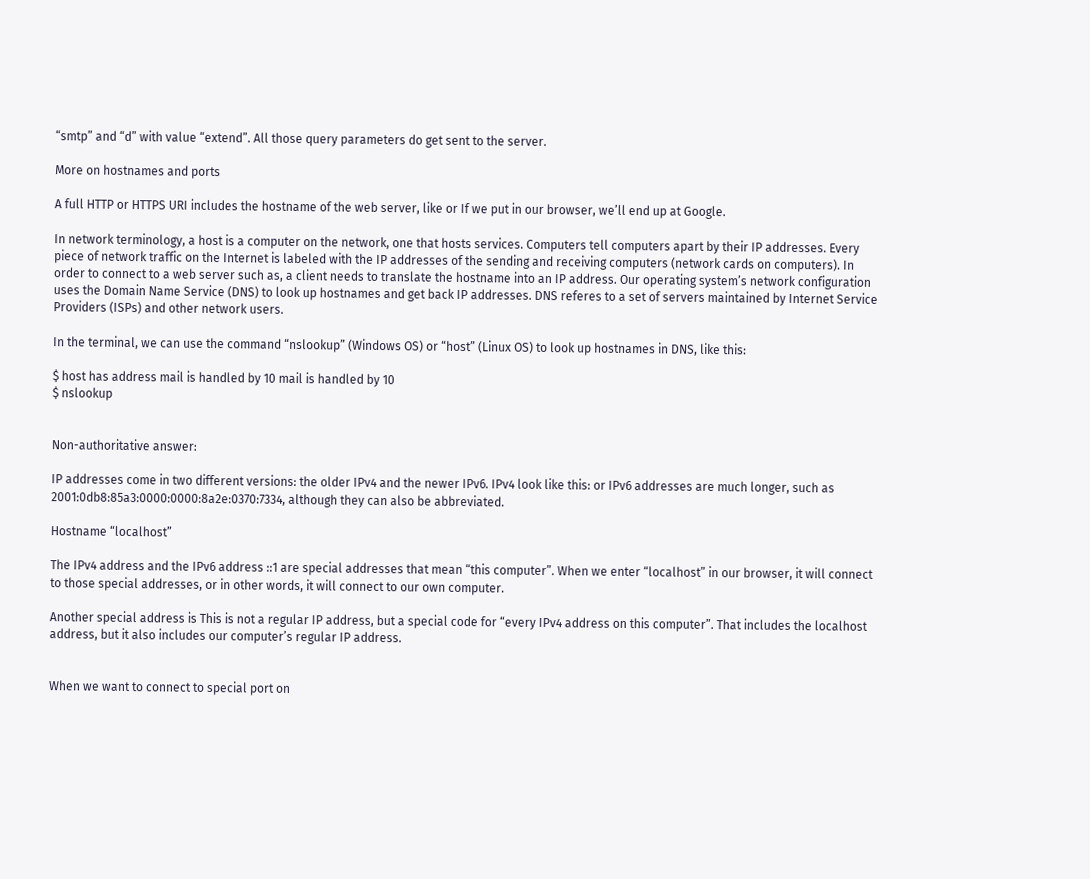“smtp” and “d” with value “extend”. All those query parameters do get sent to the server.

More on hostnames and ports

A full HTTP or HTTPS URI includes the hostname of the web server, like or If we put in our browser, we’ll end up at Google.

In network terminology, a host is a computer on the network, one that hosts services. Computers tell computers apart by their IP addresses. Every piece of network traffic on the Internet is labeled with the IP addresses of the sending and receiving computers (network cards on computers). In order to connect to a web server such as, a client needs to translate the hostname into an IP address. Our operating system’s network configuration uses the Domain Name Service (DNS) to look up hostnames and get back IP addresses. DNS referes to a set of servers maintained by Internet Service Providers (ISPs) and other network users.

In the terminal, we can use the command “nslookup” (Windows OS) or “host” (Linux OS) to look up hostnames in DNS, like this:

$ host has address mail is handled by 10 mail is handled by 10
$ nslookup


Non-authoritative answer:

IP addresses come in two different versions: the older IPv4 and the newer IPv6. IPv4 look like this: or IPv6 addresses are much longer, such as 2001:0db8:85a3:0000:0000:8a2e:0370:7334, although they can also be abbreviated.

Hostname “localhost”

The IPv4 address and the IPv6 address ::1 are special addresses that mean “this computer”. When we enter “localhost” in our browser, it will connect to those special addresses, or in other words, it will connect to our own computer.

Another special address is This is not a regular IP address, but a special code for “every IPv4 address on this computer”. That includes the localhost address, but it also includes our computer’s regular IP address.


When we want to connect to special port on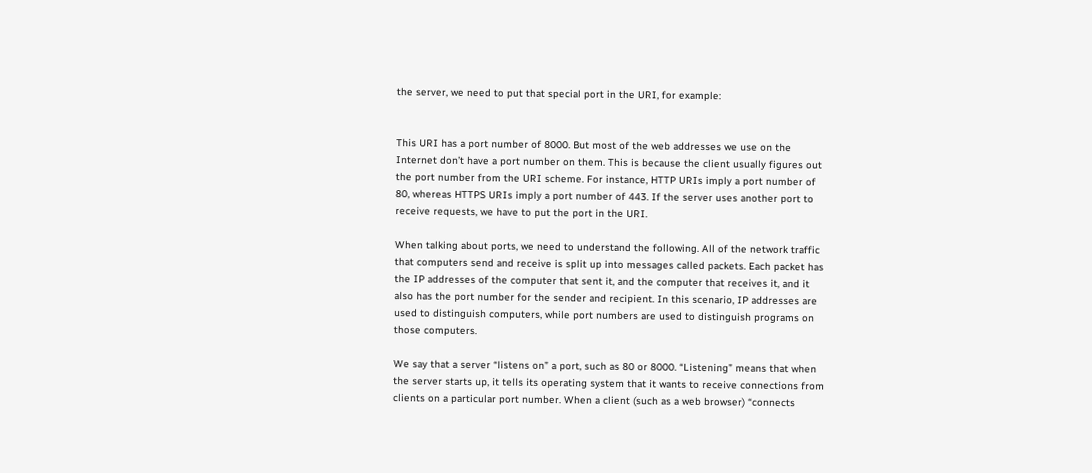the server, we need to put that special port in the URI, for example:


This URI has a port number of 8000. But most of the web addresses we use on the Internet don’t have a port number on them. This is because the client usually figures out the port number from the URI scheme. For instance, HTTP URIs imply a port number of 80, whereas HTTPS URIs imply a port number of 443. If the server uses another port to receive requests, we have to put the port in the URI.

When talking about ports, we need to understand the following. All of the network traffic that computers send and receive is split up into messages called packets. Each packet has the IP addresses of the computer that sent it, and the computer that receives it, and it also has the port number for the sender and recipient. In this scenario, IP addresses are used to distinguish computers, while port numbers are used to distinguish programs on those computers.

We say that a server “listens on” a port, such as 80 or 8000. “Listening” means that when the server starts up, it tells its operating system that it wants to receive connections from clients on a particular port number. When a client (such as a web browser) “connects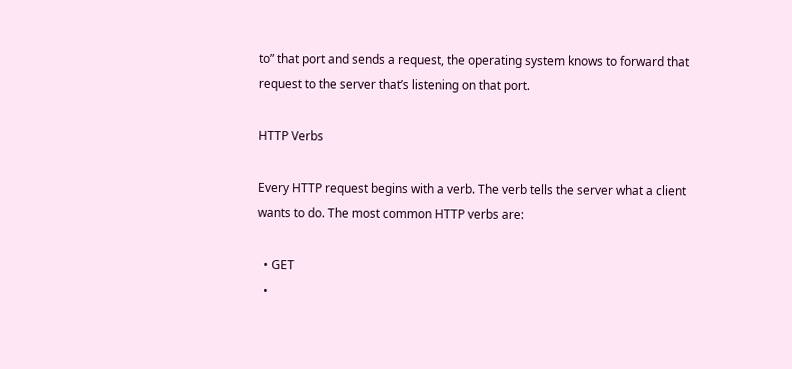to” that port and sends a request, the operating system knows to forward that request to the server that’s listening on that port.

HTTP Verbs

Every HTTP request begins with a verb. The verb tells the server what a client wants to do. The most common HTTP verbs are:

  • GET
  •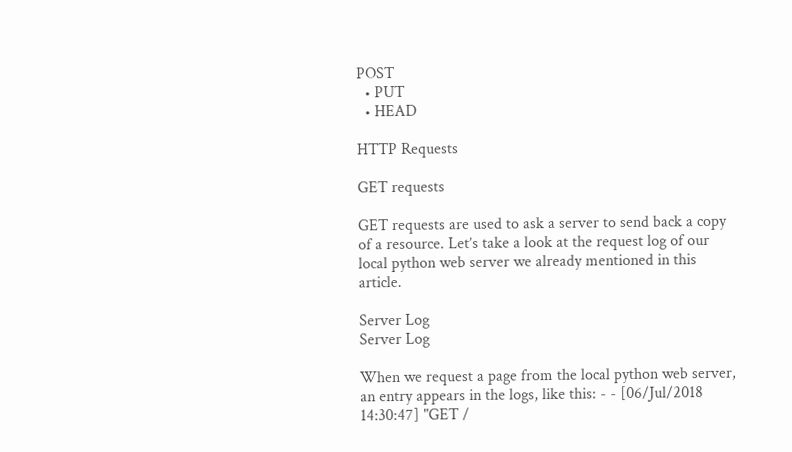POST
  • PUT
  • HEAD

HTTP Requests

GET requests

GET requests are used to ask a server to send back a copy of a resource. Let’s take a look at the request log of our local python web server we already mentioned in this article.

Server Log
Server Log

When we request a page from the local python web server, an entry appears in the logs, like this: - - [06/Jul/2018 14:30:47] "GET /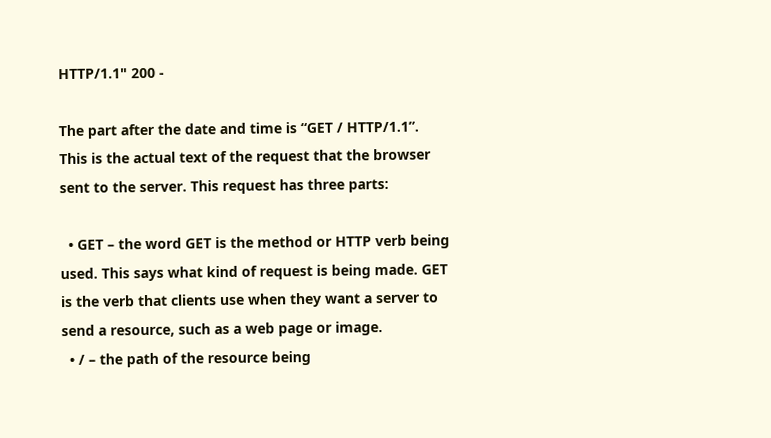HTTP/1.1" 200 -

The part after the date and time is “GET / HTTP/1.1”. This is the actual text of the request that the browser sent to the server. This request has three parts:

  • GET – the word GET is the method or HTTP verb being used. This says what kind of request is being made. GET is the verb that clients use when they want a server to send a resource, such as a web page or image.
  • / – the path of the resource being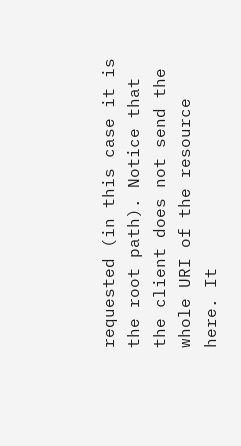requested (in this case it is the root path). Notice that the client does not send the whole URI of the resource here. It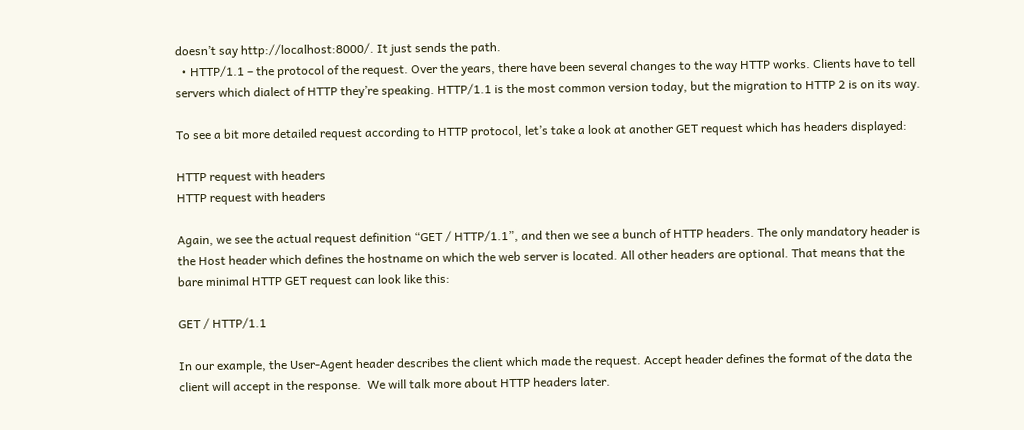doesn’t say http://localhost:8000/. It just sends the path.
  • HTTP/1.1 – the protocol of the request. Over the years, there have been several changes to the way HTTP works. Clients have to tell servers which dialect of HTTP they’re speaking. HTTP/1.1 is the most common version today, but the migration to HTTP 2 is on its way.

To see a bit more detailed request according to HTTP protocol, let’s take a look at another GET request which has headers displayed:

HTTP request with headers
HTTP request with headers

Again, we see the actual request definition “GET / HTTP/1.1”, and then we see a bunch of HTTP headers. The only mandatory header is the Host header which defines the hostname on which the web server is located. All other headers are optional. That means that the bare minimal HTTP GET request can look like this:

GET / HTTP/1.1

In our example, the User-Agent header describes the client which made the request. Accept header defines the format of the data the client will accept in the response.  We will talk more about HTTP headers later.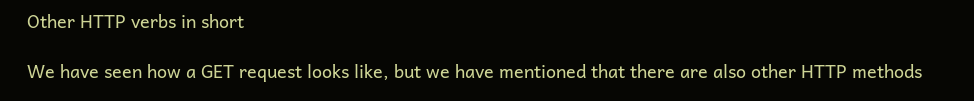Other HTTP verbs in short

We have seen how a GET request looks like, but we have mentioned that there are also other HTTP methods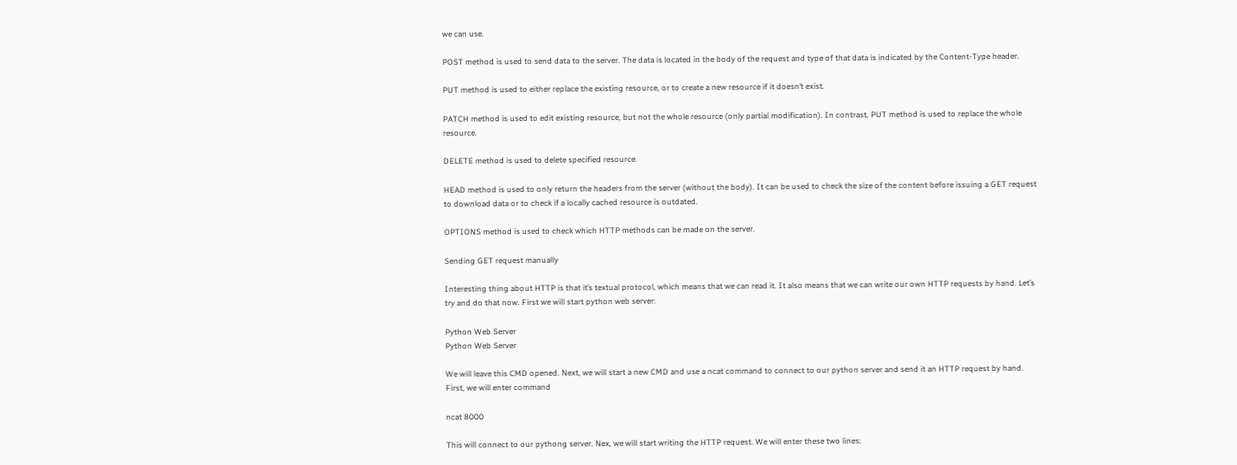we can use.

POST method is used to send data to the server. The data is located in the body of the request and type of that data is indicated by the Content-Type header.

PUT method is used to either replace the existing resource, or to create a new resource if it doesn’t exist.

PATCH method is used to edit existing resource, but not the whole resource (only partial modification). In contrast, PUT method is used to replace the whole resource.

DELETE method is used to delete specified resource.

HEAD method is used to only return the headers from the server (without the body). It can be used to check the size of the content before issuing a GET request to download data or to check if a locally cached resource is outdated.

OPTIONS method is used to check which HTTP methods can be made on the server.

Sending GET request manually

Interesting thing about HTTP is that it’s textual protocol, which means that we can read it. It also means that we can write our own HTTP requests by hand. Let’s try and do that now. First we will start python web server:

Python Web Server
Python Web Server

We will leave this CMD opened. Next, we will start a new CMD and use a ncat command to connect to our python server and send it an HTTP request by hand. First, we will enter command

ncat 8000

This will connect to our pythong server. Nex, we will start writing the HTTP request. We will enter these two lines: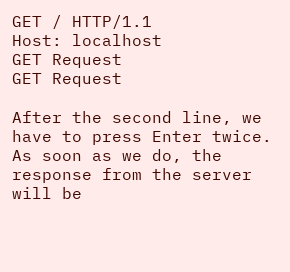GET / HTTP/1.1
Host: localhost
GET Request
GET Request

After the second line, we have to press Enter twice. As soon as we do, the response from the server will be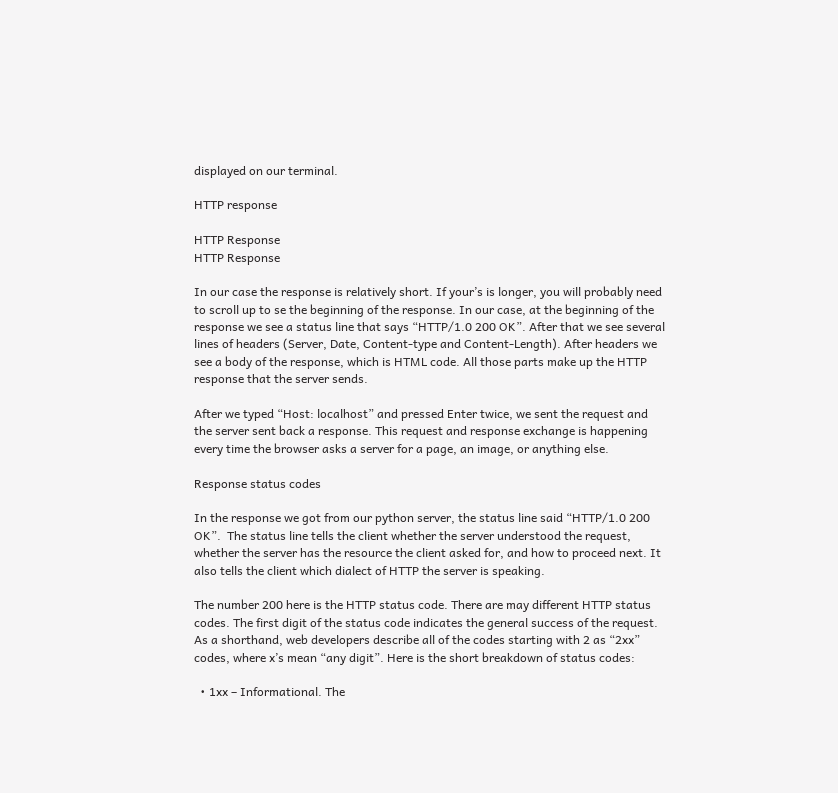displayed on our terminal.

HTTP response

HTTP Response
HTTP Response

In our case the response is relatively short. If your’s is longer, you will probably need to scroll up to se the beginning of the response. In our case, at the beginning of the response we see a status line that says “HTTP/1.0 200 OK”. After that we see several lines of headers (Server, Date, Content-type and Content-Length). After headers we see a body of the response, which is HTML code. All those parts make up the HTTP response that the server sends.

After we typed “Host: localhost” and pressed Enter twice, we sent the request and the server sent back a response. This request and response exchange is happening every time the browser asks a server for a page, an image, or anything else.

Response status codes

In the response we got from our python server, the status line said “HTTP/1.0 200 OK”.  The status line tells the client whether the server understood the request, whether the server has the resource the client asked for, and how to proceed next. It also tells the client which dialect of HTTP the server is speaking.

The number 200 here is the HTTP status code. There are may different HTTP status codes. The first digit of the status code indicates the general success of the request. As a shorthand, web developers describe all of the codes starting with 2 as “2xx” codes, where x’s mean “any digit”. Here is the short breakdown of status codes:

  • 1xx – Informational. The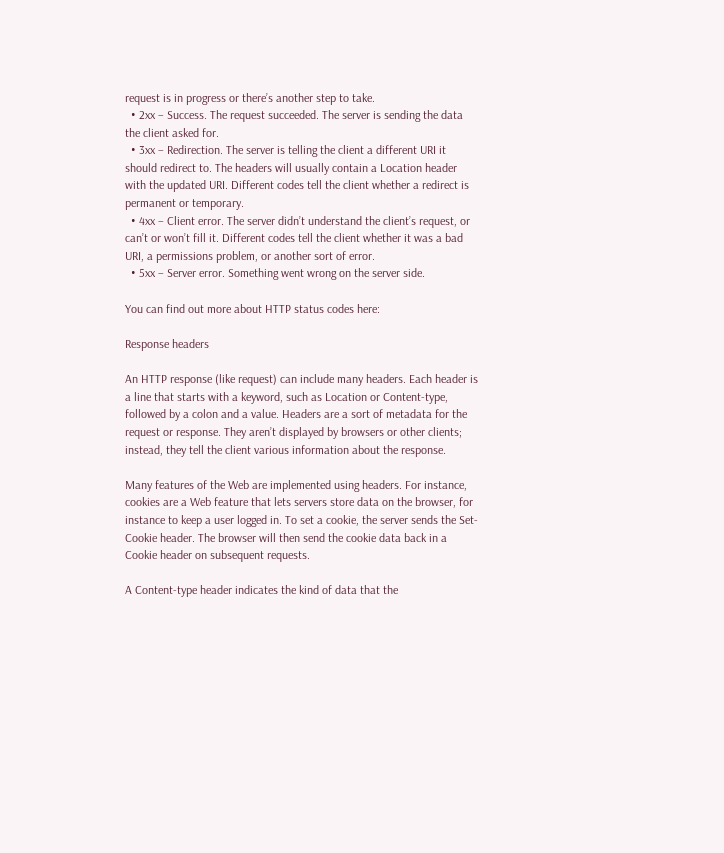request is in progress or there’s another step to take.
  • 2xx – Success. The request succeeded. The server is sending the data the client asked for.
  • 3xx – Redirection. The server is telling the client a different URI it should redirect to. The headers will usually contain a Location header with the updated URI. Different codes tell the client whether a redirect is permanent or temporary.
  • 4xx – Client error. The server didn’t understand the client’s request, or can’t or won’t fill it. Different codes tell the client whether it was a bad URI, a permissions problem, or another sort of error.
  • 5xx – Server error. Something went wrong on the server side.

You can find out more about HTTP status codes here:

Response headers

An HTTP response (like request) can include many headers. Each header is a line that starts with a keyword, such as Location or Content-type, followed by a colon and a value. Headers are a sort of metadata for the request or response. They aren’t displayed by browsers or other clients; instead, they tell the client various information about the response.

Many features of the Web are implemented using headers. For instance, cookies are a Web feature that lets servers store data on the browser, for instance to keep a user logged in. To set a cookie, the server sends the Set-Cookie header. The browser will then send the cookie data back in a Cookie header on subsequent requests.

A Content-type header indicates the kind of data that the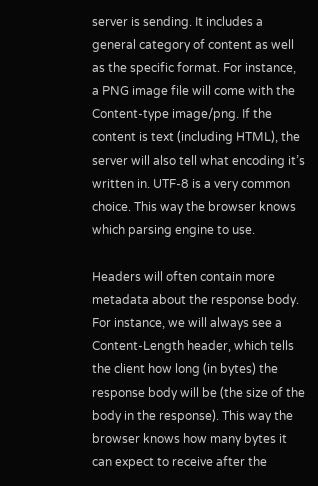server is sending. It includes a general category of content as well as the specific format. For instance, a PNG image file will come with the Content-type image/png. If the content is text (including HTML), the server will also tell what encoding it’s written in. UTF-8 is a very common choice. This way the browser knows which parsing engine to use.

Headers will often contain more metadata about the response body. For instance, we will always see a Content-Length header, which tells the client how long (in bytes) the response body will be (the size of the body in the response). This way the browser knows how many bytes it can expect to receive after the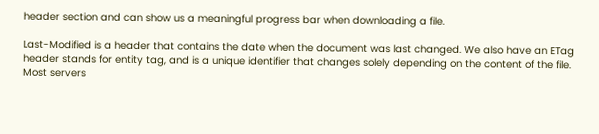header section and can show us a meaningful progress bar when downloading a file.

Last-Modified is a header that contains the date when the document was last changed. We also have an ETag header stands for entity tag, and is a unique identifier that changes solely depending on the content of the file. Most servers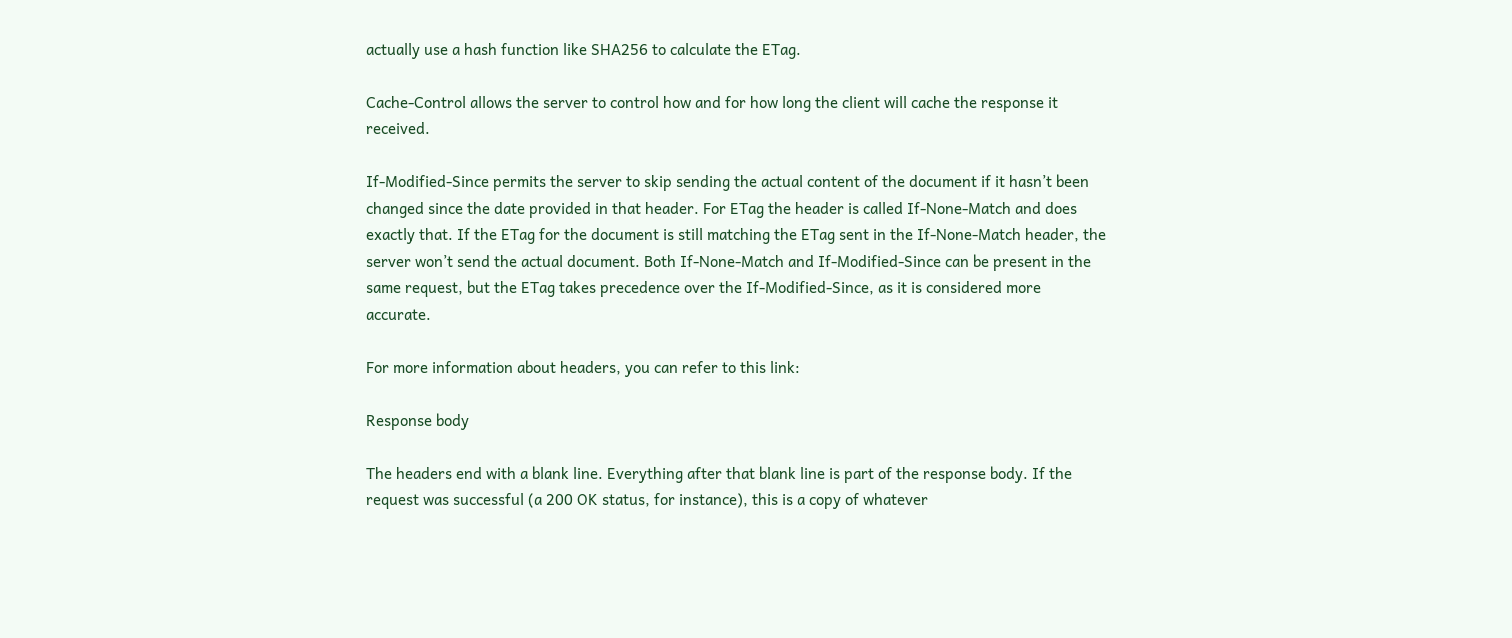actually use a hash function like SHA256 to calculate the ETag.

Cache-Control allows the server to control how and for how long the client will cache the response it received.

If-Modified-Since permits the server to skip sending the actual content of the document if it hasn’t been changed since the date provided in that header. For ETag the header is called If-None-Match and does exactly that. If the ETag for the document is still matching the ETag sent in the If-None-Match header, the server won’t send the actual document. Both If-None-Match and If-Modified-Since can be present in the same request, but the ETag takes precedence over the If-Modified-Since, as it is considered more accurate.

For more information about headers, you can refer to this link:

Response body

The headers end with a blank line. Everything after that blank line is part of the response body. If the request was successful (a 200 OK status, for instance), this is a copy of whatever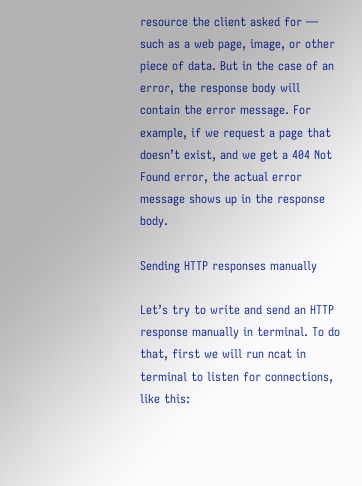resource the client asked for — such as a web page, image, or other piece of data. But in the case of an error, the response body will contain the error message. For example, if we request a page that doesn’t exist, and we get a 404 Not Found error, the actual error message shows up in the response body.

Sending HTTP responses manually

Let’s try to write and send an HTTP response manually in terminal. To do that, first we will run ncat in terminal to listen for connections, like this: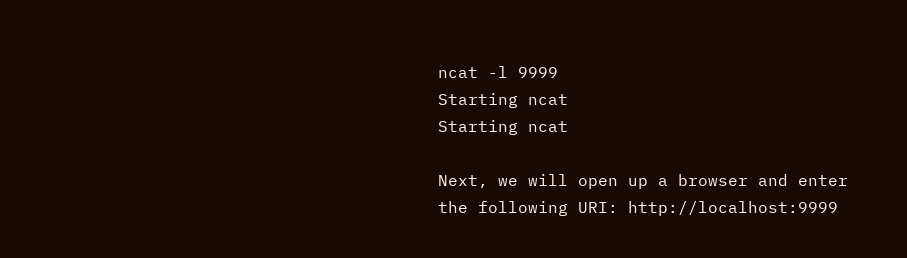ncat -l 9999
Starting ncat
Starting ncat

Next, we will open up a browser and enter the following URI: http://localhost:9999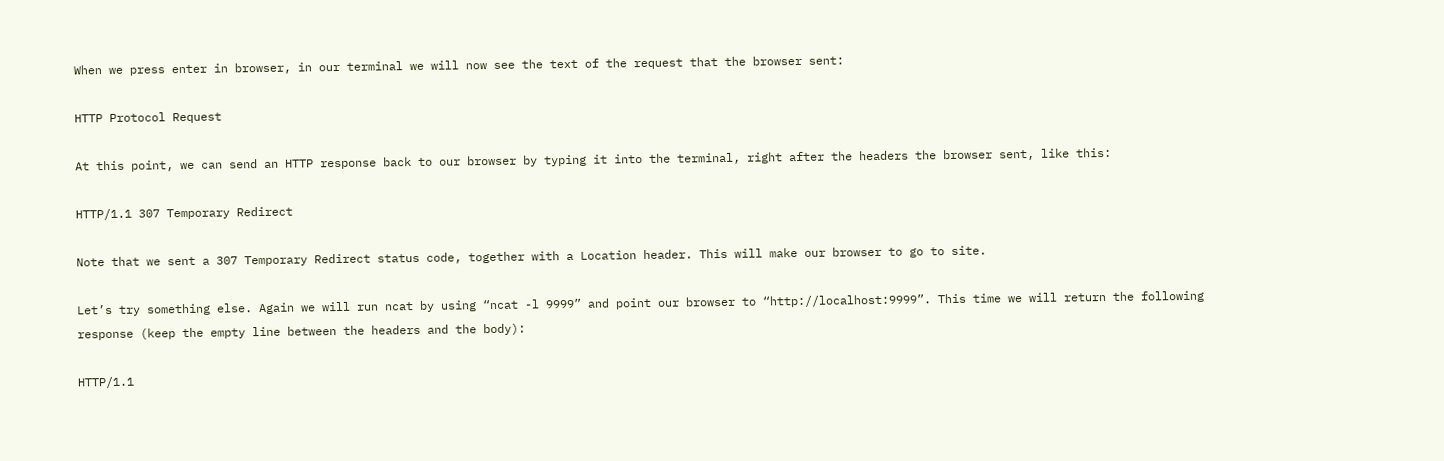When we press enter in browser, in our terminal we will now see the text of the request that the browser sent:

HTTP Protocol Request

At this point, we can send an HTTP response back to our browser by typing it into the terminal, right after the headers the browser sent, like this:

HTTP/1.1 307 Temporary Redirect

Note that we sent a 307 Temporary Redirect status code, together with a Location header. This will make our browser to go to site.

Let’s try something else. Again we will run ncat by using “ncat -l 9999” and point our browser to “http://localhost:9999”. This time we will return the following response (keep the empty line between the headers and the body):

HTTP/1.1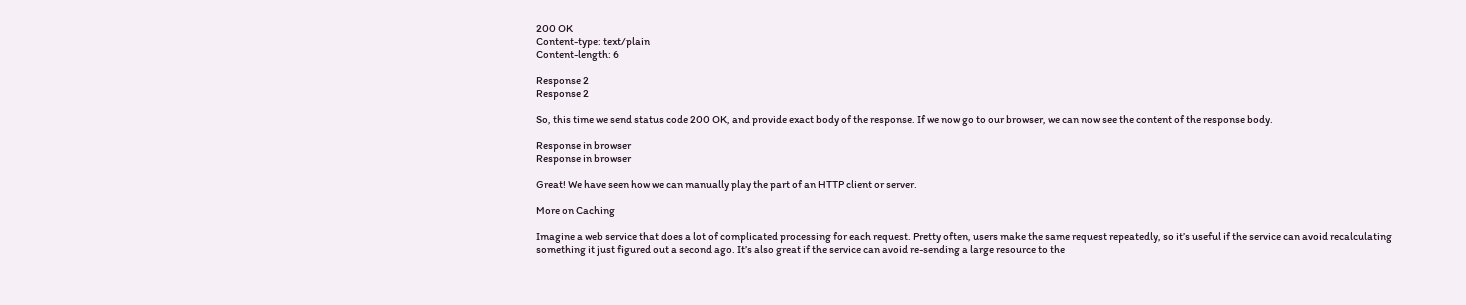200 OK
Content-type: text/plain
Content-length: 6

Response 2
Response 2

So, this time we send status code 200 OK, and provide exact body of the response. If we now go to our browser, we can now see the content of the response body.

Response in browser
Response in browser

Great! We have seen how we can manually play the part of an HTTP client or server.

More on Caching

Imagine a web service that does a lot of complicated processing for each request. Pretty often, users make the same request repeatedly, so it’s useful if the service can avoid recalculating something it just figured out a second ago. It’s also great if the service can avoid re-sending a large resource to the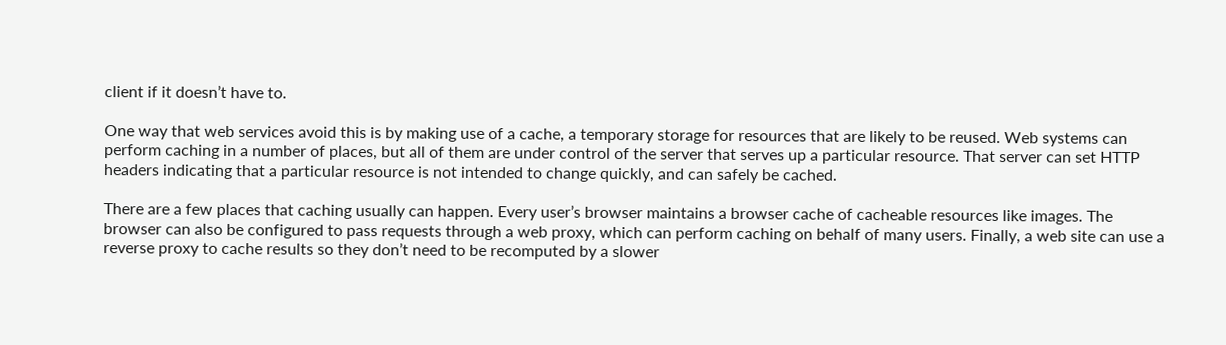client if it doesn’t have to.

One way that web services avoid this is by making use of a cache, a temporary storage for resources that are likely to be reused. Web systems can perform caching in a number of places, but all of them are under control of the server that serves up a particular resource. That server can set HTTP headers indicating that a particular resource is not intended to change quickly, and can safely be cached.

There are a few places that caching usually can happen. Every user’s browser maintains a browser cache of cacheable resources like images. The browser can also be configured to pass requests through a web proxy, which can perform caching on behalf of many users. Finally, a web site can use a reverse proxy to cache results so they don’t need to be recomputed by a slower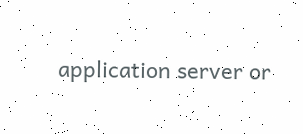application server or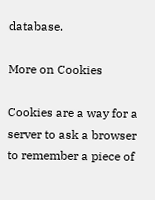database.

More on Cookies

Cookies are a way for a server to ask a browser to remember a piece of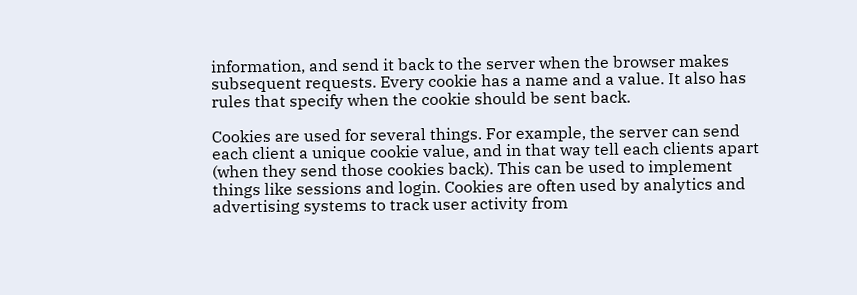information, and send it back to the server when the browser makes subsequent requests. Every cookie has a name and a value. It also has rules that specify when the cookie should be sent back.

Cookies are used for several things. For example, the server can send each client a unique cookie value, and in that way tell each clients apart (when they send those cookies back). This can be used to implement things like sessions and login. Cookies are often used by analytics and advertising systems to track user activity from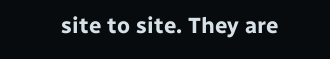site to site. They are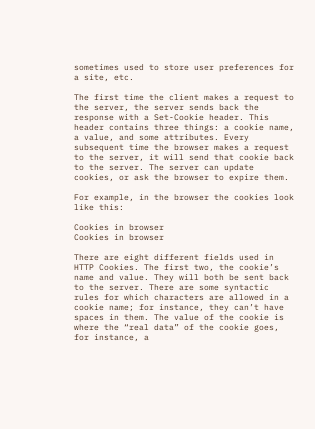sometimes used to store user preferences for a site, etc.

The first time the client makes a request to the server, the server sends back the response with a Set-Cookie header. This header contains three things: a cookie name, a value, and some attributes. Every subsequent time the browser makes a request to the server, it will send that cookie back to the server. The server can update cookies, or ask the browser to expire them.

For example, in the browser the cookies look like this:

Cookies in browser
Cookies in browser

There are eight different fields used in HTTP Cookies. The first two, the cookie’s name and value. They will both be sent back to the server. There are some syntactic rules for which characters are allowed in a cookie name; for instance, they can’t have spaces in them. The value of the cookie is where the “real data” of the cookie goes, for instance, a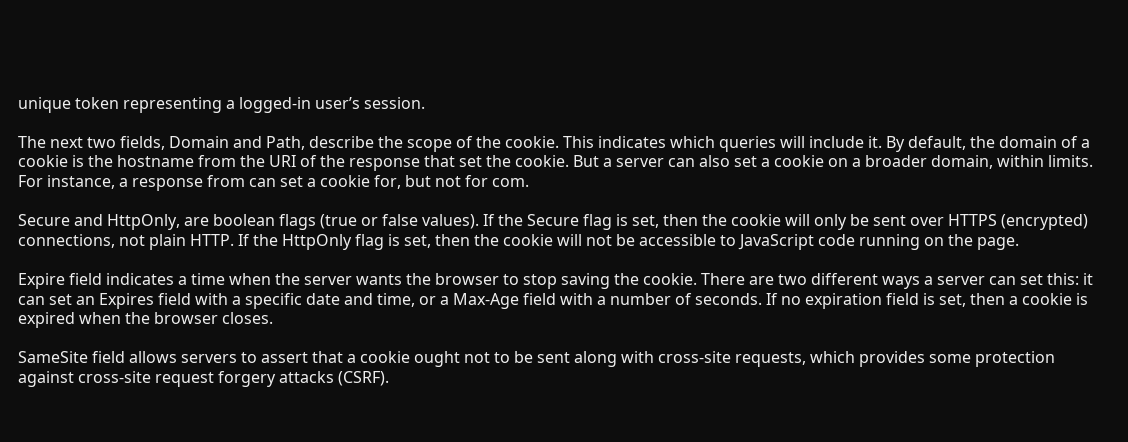unique token representing a logged-in user’s session.

The next two fields, Domain and Path, describe the scope of the cookie. This indicates which queries will include it. By default, the domain of a cookie is the hostname from the URI of the response that set the cookie. But a server can also set a cookie on a broader domain, within limits. For instance, a response from can set a cookie for, but not for com.

Secure and HttpOnly, are boolean flags (true or false values). If the Secure flag is set, then the cookie will only be sent over HTTPS (encrypted) connections, not plain HTTP. If the HttpOnly flag is set, then the cookie will not be accessible to JavaScript code running on the page.

Expire field indicates a time when the server wants the browser to stop saving the cookie. There are two different ways a server can set this: it can set an Expires field with a specific date and time, or a Max-Age field with a number of seconds. If no expiration field is set, then a cookie is expired when the browser closes.

SameSite field allows servers to assert that a cookie ought not to be sent along with cross-site requests, which provides some protection against cross-site request forgery attacks (CSRF).